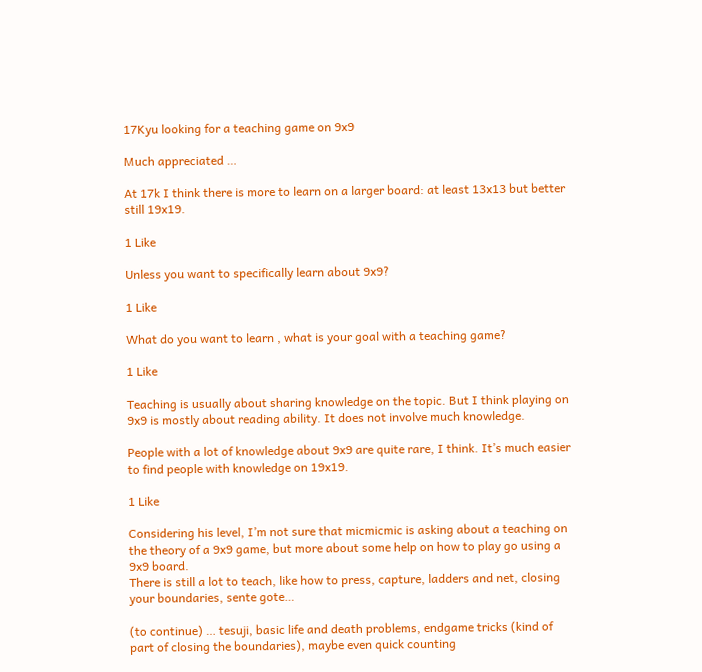17Kyu looking for a teaching game on 9x9

Much appreciated …

At 17k I think there is more to learn on a larger board: at least 13x13 but better still 19x19.

1 Like

Unless you want to specifically learn about 9x9?

1 Like

What do you want to learn , what is your goal with a teaching game?

1 Like

Teaching is usually about sharing knowledge on the topic. But I think playing on 9x9 is mostly about reading ability. It does not involve much knowledge.

People with a lot of knowledge about 9x9 are quite rare, I think. It’s much easier to find people with knowledge on 19x19.

1 Like

Considering his level, I’m not sure that micmicmic is asking about a teaching on the theory of a 9x9 game, but more about some help on how to play go using a 9x9 board.
There is still a lot to teach, like how to press, capture, ladders and net, closing your boundaries, sente gote…

(to continue) … tesuji, basic life and death problems, endgame tricks (kind of part of closing the boundaries), maybe even quick counting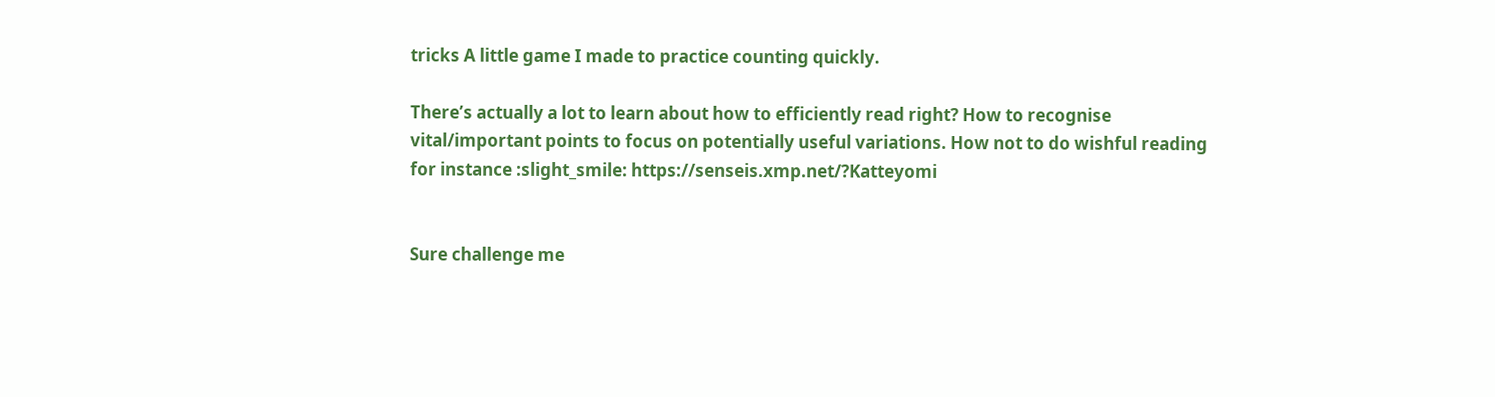tricks A little game I made to practice counting quickly.

There’s actually a lot to learn about how to efficiently read right? How to recognise vital/important points to focus on potentially useful variations. How not to do wishful reading for instance :slight_smile: https://senseis.xmp.net/?Katteyomi


Sure challenge me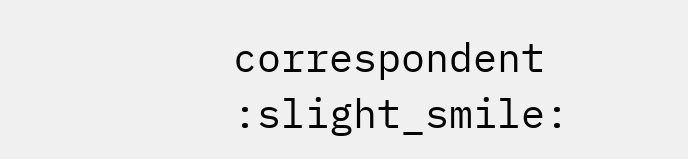correspondent :slight_smile: